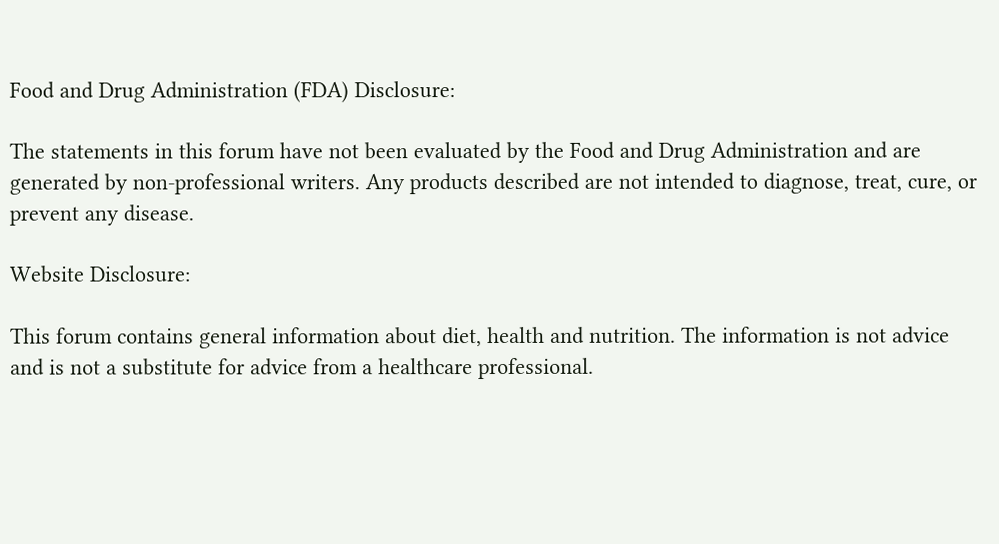Food and Drug Administration (FDA) Disclosure:

The statements in this forum have not been evaluated by the Food and Drug Administration and are generated by non-professional writers. Any products described are not intended to diagnose, treat, cure, or prevent any disease.

Website Disclosure:

This forum contains general information about diet, health and nutrition. The information is not advice and is not a substitute for advice from a healthcare professional.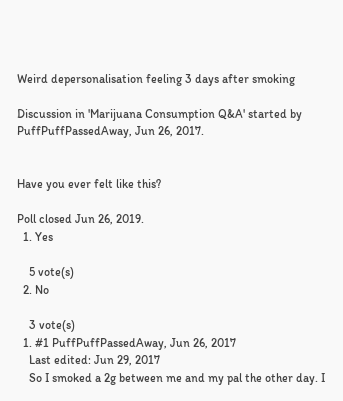Weird depersonalisation feeling 3 days after smoking

Discussion in 'Marijuana Consumption Q&A' started by PuffPuffPassedAway, Jun 26, 2017.


Have you ever felt like this?

Poll closed Jun 26, 2019.
  1. Yes

    5 vote(s)
  2. No

    3 vote(s)
  1. #1 PuffPuffPassedAway, Jun 26, 2017
    Last edited: Jun 29, 2017
    So I smoked a 2g between me and my pal the other day. I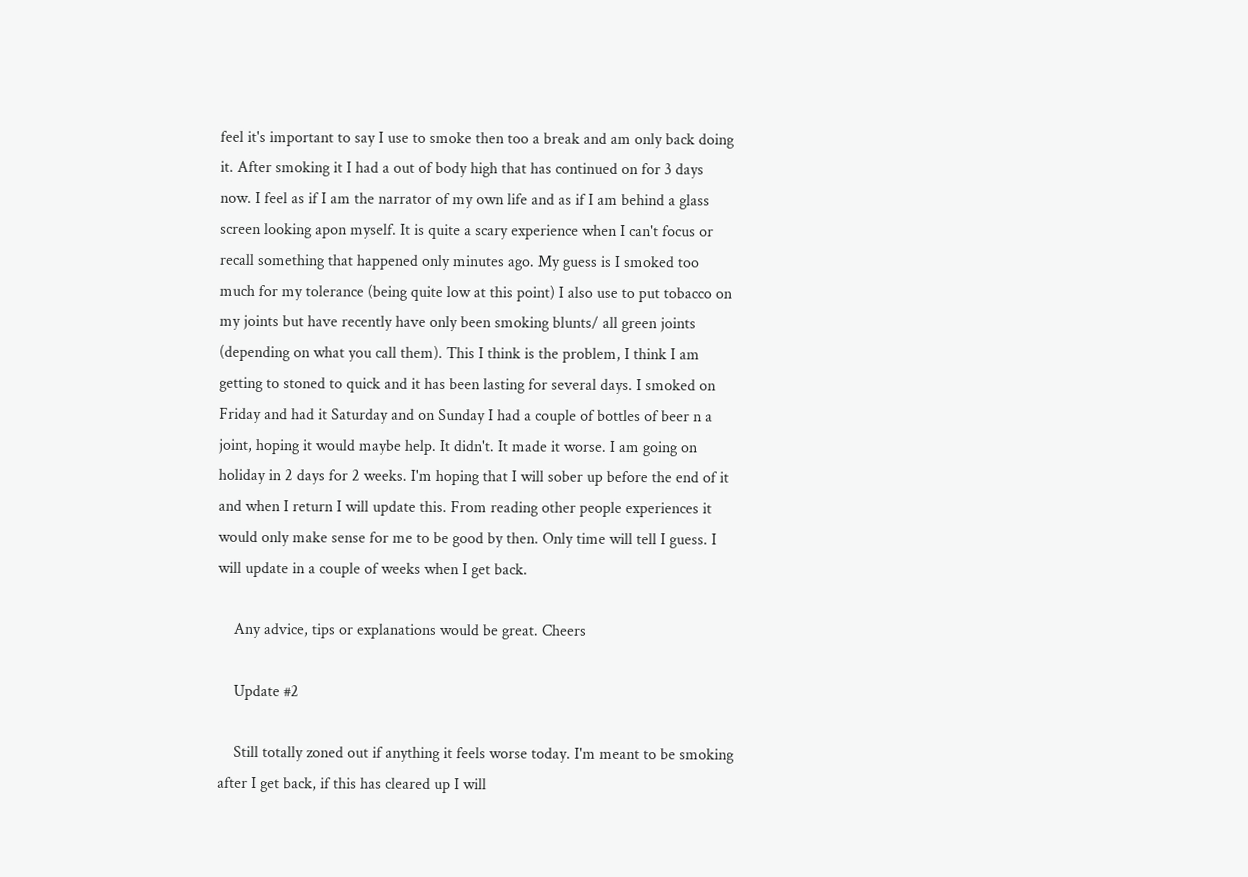feel it's important to say I use to smoke then too a break and am only back doing it. After smoking it I had a out of body high that has continued on for 3 days now. I feel as if I am the narrator of my own life and as if I am behind a glass screen looking apon myself. It is quite a scary experience when I can't focus or recall something that happened only minutes ago. My guess is I smoked too much for my tolerance (being quite low at this point) I also use to put tobacco on my joints but have recently have only been smoking blunts/ all green joints (depending on what you call them). This I think is the problem, I think I am getting to stoned to quick and it has been lasting for several days. I smoked on Friday and had it Saturday and on Sunday I had a couple of bottles of beer n a joint, hoping it would maybe help. It didn't. It made it worse. I am going on holiday in 2 days for 2 weeks. I'm hoping that I will sober up before the end of it and when I return I will update this. From reading other people experiences it would only make sense for me to be good by then. Only time will tell I guess. I will update in a couple of weeks when I get back.

    Any advice, tips or explanations would be great. Cheers

    Update #2

    Still totally zoned out if anything it feels worse today. I'm meant to be smoking after I get back, if this has cleared up I will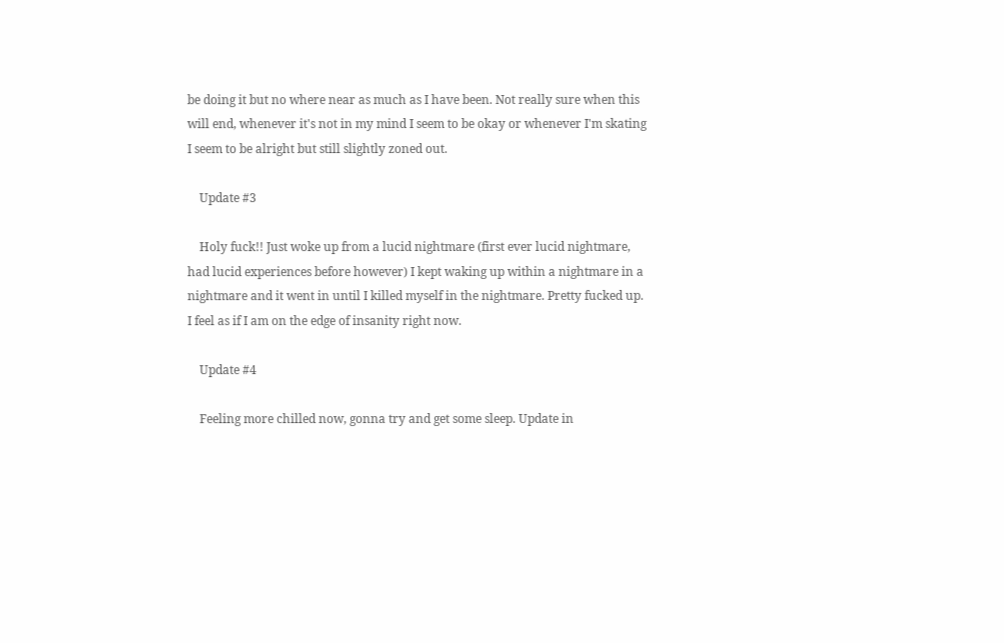be doing it but no where near as much as I have been. Not really sure when this will end, whenever it's not in my mind I seem to be okay or whenever I'm skating I seem to be alright but still slightly zoned out.

    Update #3

    Holy fuck!! Just woke up from a lucid nightmare (first ever lucid nightmare, had lucid experiences before however) I kept waking up within a nightmare in a nightmare and it went in until I killed myself in the nightmare. Pretty fucked up. I feel as if I am on the edge of insanity right now.

    Update #4

    Feeling more chilled now, gonna try and get some sleep. Update in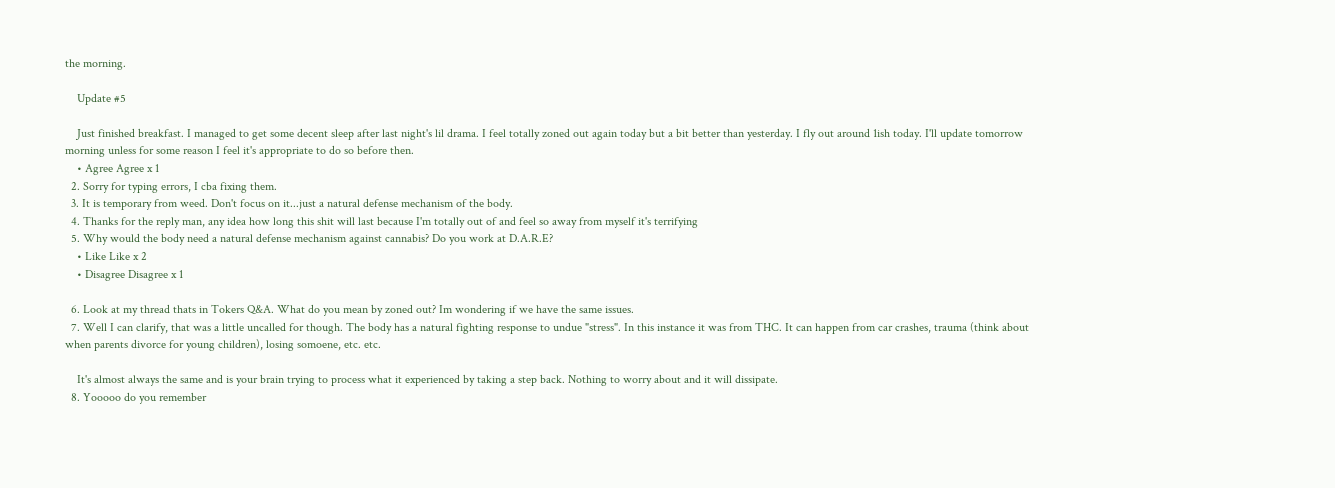the morning.

    Update #5

    Just finished breakfast. I managed to get some decent sleep after last night's lil drama. I feel totally zoned out again today but a bit better than yesterday. I fly out around 1ish today. I'll update tomorrow morning unless for some reason I feel it's appropriate to do so before then.
    • Agree Agree x 1
  2. Sorry for typing errors, I cba fixing them.
  3. It is temporary from weed. Don't focus on it...just a natural defense mechanism of the body.
  4. Thanks for the reply man, any idea how long this shit will last because I'm totally out of and feel so away from myself it's terrifying
  5. Why would the body need a natural defense mechanism against cannabis? Do you work at D.A.R.E?
    • Like Like x 2
    • Disagree Disagree x 1

  6. Look at my thread thats in Tokers Q&A. What do you mean by zoned out? Im wondering if we have the same issues.
  7. Well I can clarify, that was a little uncalled for though. The body has a natural fighting response to undue "stress". In this instance it was from THC. It can happen from car crashes, trauma (think about when parents divorce for young children), losing somoene, etc. etc.

    It's almost always the same and is your brain trying to process what it experienced by taking a step back. Nothing to worry about and it will dissipate.
  8. Yooooo do you remember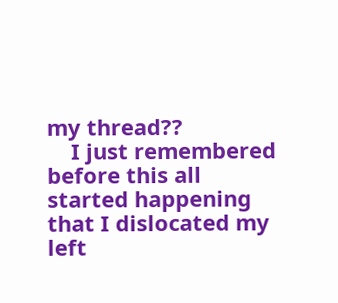my thread??
    I just remembered before this all started happening that I dislocated my left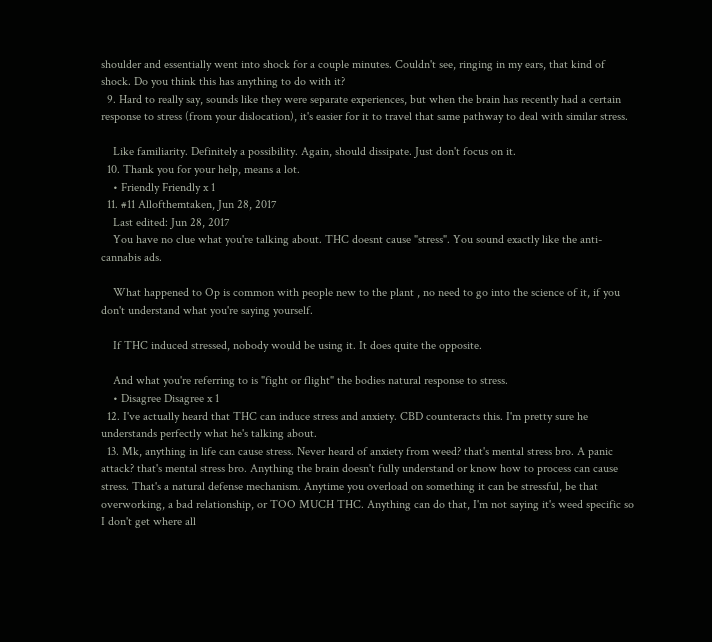shoulder and essentially went into shock for a couple minutes. Couldn't see, ringing in my ears, that kind of shock. Do you think this has anything to do with it?
  9. Hard to really say, sounds like they were separate experiences, but when the brain has recently had a certain response to stress (from your dislocation), it's easier for it to travel that same pathway to deal with similar stress.

    Like familiarity. Definitely a possibility. Again, should dissipate. Just don't focus on it.
  10. Thank you for your help, means a lot.
    • Friendly Friendly x 1
  11. #11 Allofthemtaken, Jun 28, 2017
    Last edited: Jun 28, 2017
    You have no clue what you're talking about. THC doesnt cause "stress". You sound exactly like the anti-cannabis ads.

    What happened to Op is common with people new to the plant , no need to go into the science of it, if you don't understand what you're saying yourself.

    If THC induced stressed, nobody would be using it. It does quite the opposite.

    And what you're referring to is "fight or flight" the bodies natural response to stress.
    • Disagree Disagree x 1
  12. I've actually heard that THC can induce stress and anxiety. CBD counteracts this. I'm pretty sure he understands perfectly what he's talking about.
  13. Mk, anything in life can cause stress. Never heard of anxiety from weed? that's mental stress bro. A panic attack? that's mental stress bro. Anything the brain doesn't fully understand or know how to process can cause stress. That's a natural defense mechanism. Anytime you overload on something it can be stressful, be that overworking, a bad relationship, or TOO MUCH THC. Anything can do that, I'm not saying it's weed specific so I don't get where all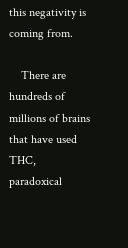this negativity is coming from.

    There are hundreds of millions of brains that have used THC, paradoxical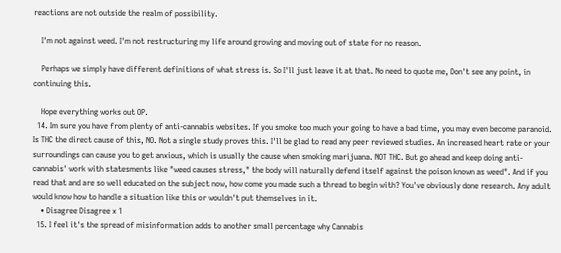reactions are not outside the realm of possibility.

    I'm not against weed. I'm not restructuring my life around growing and moving out of state for no reason.

    Perhaps we simply have different definitions of what stress is. So I'll just leave it at that. No need to quote me, Don't see any point, in continuing this.

    Hope everything works out OP.
  14. Im sure you have from plenty of anti-cannabis websites. If you smoke too much your going to have a bad time, you may even become paranoid. Is THC the direct cause of this, NO. Not a single study proves this. I'll be glad to read any peer reviewed studies. An increased heart rate or your surroundings can cause you to get anxious, which is usually the cause when smoking marijuana. NOT THC. But go ahead and keep doing anti-cannabis' work with statesments like "weed causes stress," the body will naturally defend itself against the poison known as weed". And if you read that and are so well educated on the subject now, how come you made such a thread to begin with? You've obviously done research. Any adult would know how to handle a situation like this or wouldn't put themselves in it.
    • Disagree Disagree x 1
  15. I feel it's the spread of misinformation adds to another small percentage why Cannabis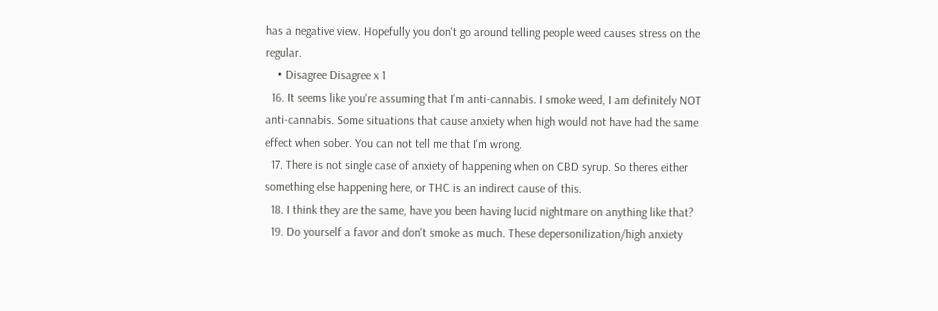has a negative view. Hopefully you don't go around telling people weed causes stress on the regular.
    • Disagree Disagree x 1
  16. It seems like you're assuming that I'm anti-cannabis. I smoke weed, I am definitely NOT anti-cannabis. Some situations that cause anxiety when high would not have had the same effect when sober. You can not tell me that I'm wrong.
  17. There is not single case of anxiety of happening when on CBD syrup. So theres either something else happening here, or THC is an indirect cause of this.
  18. I think they are the same, have you been having lucid nightmare on anything like that?
  19. Do yourself a favor and don't smoke as much. These depersonilization/high anxiety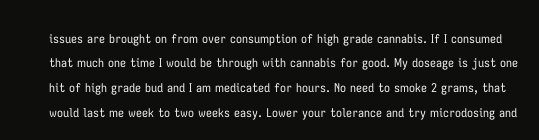issues are brought on from over consumption of high grade cannabis. If I consumed that much one time I would be through with cannabis for good. My doseage is just one hit of high grade bud and I am medicated for hours. No need to smoke 2 grams, that would last me week to two weeks easy. Lower your tolerance and try microdosing and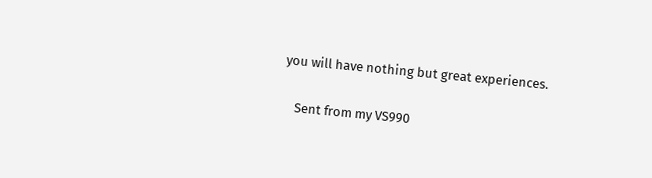you will have nothing but great experiences.

    Sent from my VS990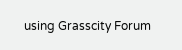using Grasscity Forum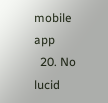mobile app
  20. No lucid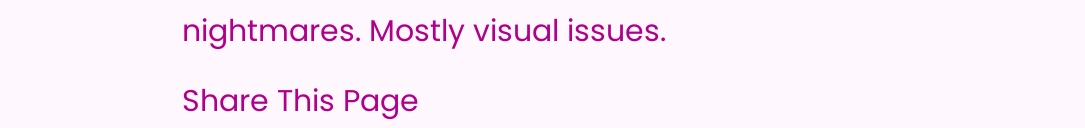nightmares. Mostly visual issues.

Share This Page